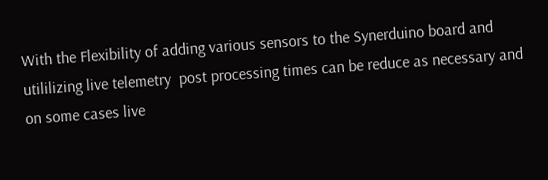With the Flexibility of adding various sensors to the Synerduino board and utililizing live telemetry  post processing times can be reduce as necessary and on some cases live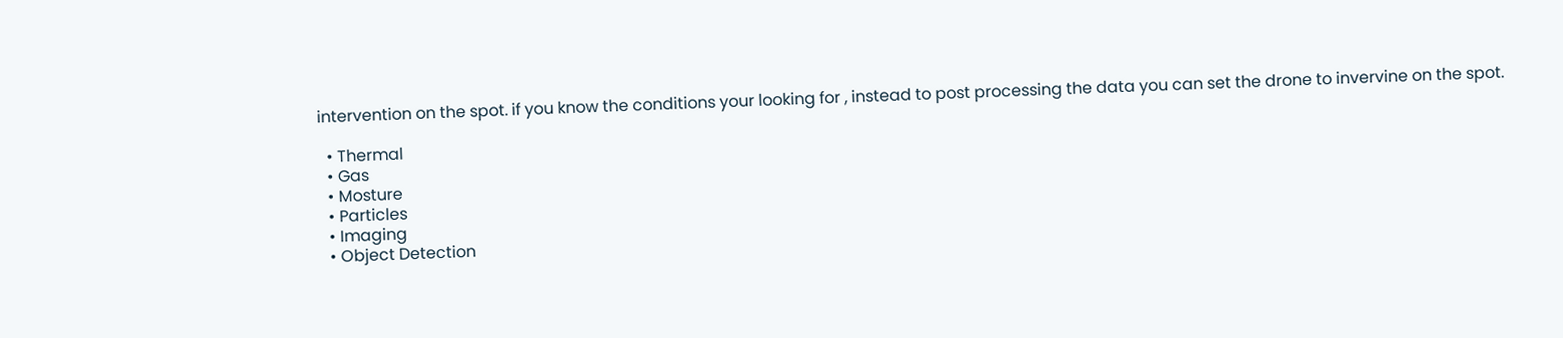intervention on the spot. if you know the conditions your looking for , instead to post processing the data you can set the drone to invervine on the spot.

  • Thermal
  • Gas
  • Mosture
  • Particles
  • Imaging
  • Object Detection